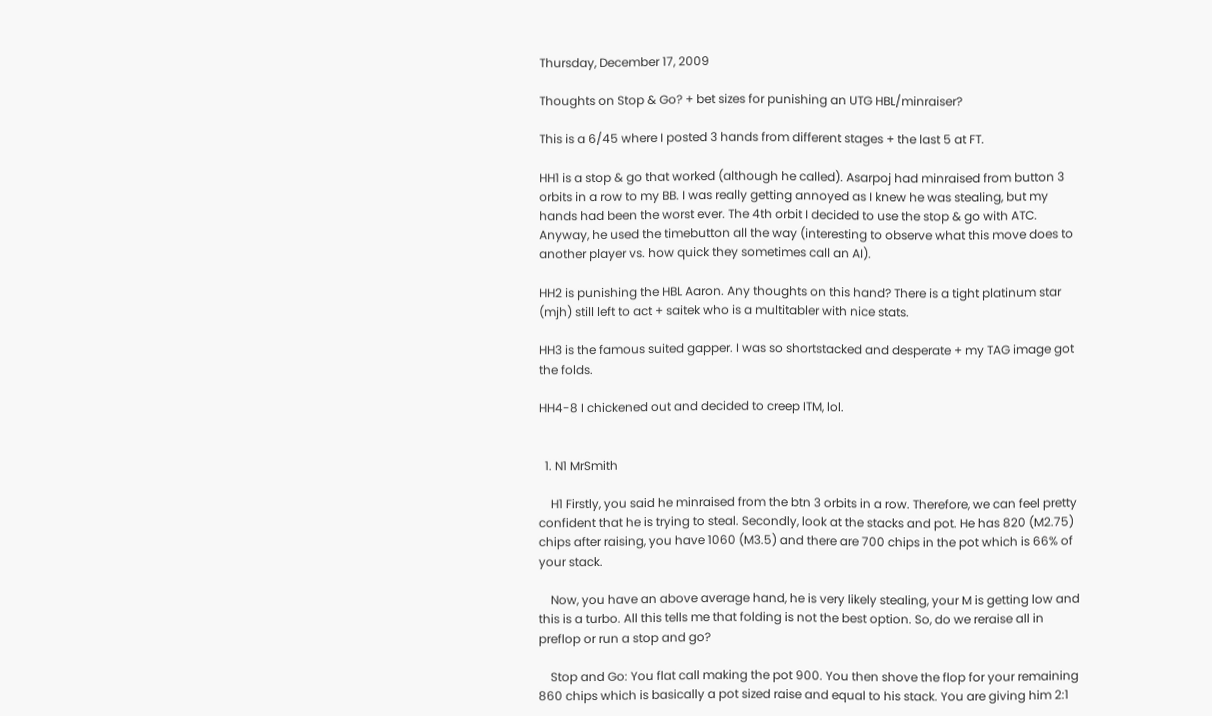Thursday, December 17, 2009

Thoughts on Stop & Go? + bet sizes for punishing an UTG HBL/minraiser?

This is a 6/45 where I posted 3 hands from different stages + the last 5 at FT.

HH1 is a stop & go that worked (although he called). Asarpoj had minraised from button 3 orbits in a row to my BB. I was really getting annoyed as I knew he was stealing, but my hands had been the worst ever. The 4th orbit I decided to use the stop & go with ATC. Anyway, he used the timebutton all the way (interesting to observe what this move does to another player vs. how quick they sometimes call an AI).

HH2 is punishing the HBL Aaron. Any thoughts on this hand? There is a tight platinum star (mjh) still left to act + saitek who is a multitabler with nice stats.

HH3 is the famous suited gapper. I was so shortstacked and desperate + my TAG image got the folds.

HH4-8 I chickened out and decided to creep ITM, lol.


  1. N1 MrSmith

    H1 Firstly, you said he minraised from the btn 3 orbits in a row. Therefore, we can feel pretty confident that he is trying to steal. Secondly, look at the stacks and pot. He has 820 (M2.75) chips after raising, you have 1060 (M3.5) and there are 700 chips in the pot which is 66% of your stack.

    Now, you have an above average hand, he is very likely stealing, your M is getting low and this is a turbo. All this tells me that folding is not the best option. So, do we reraise all in preflop or run a stop and go?

    Stop and Go: You flat call making the pot 900. You then shove the flop for your remaining 860 chips which is basically a pot sized raise and equal to his stack. You are giving him 2:1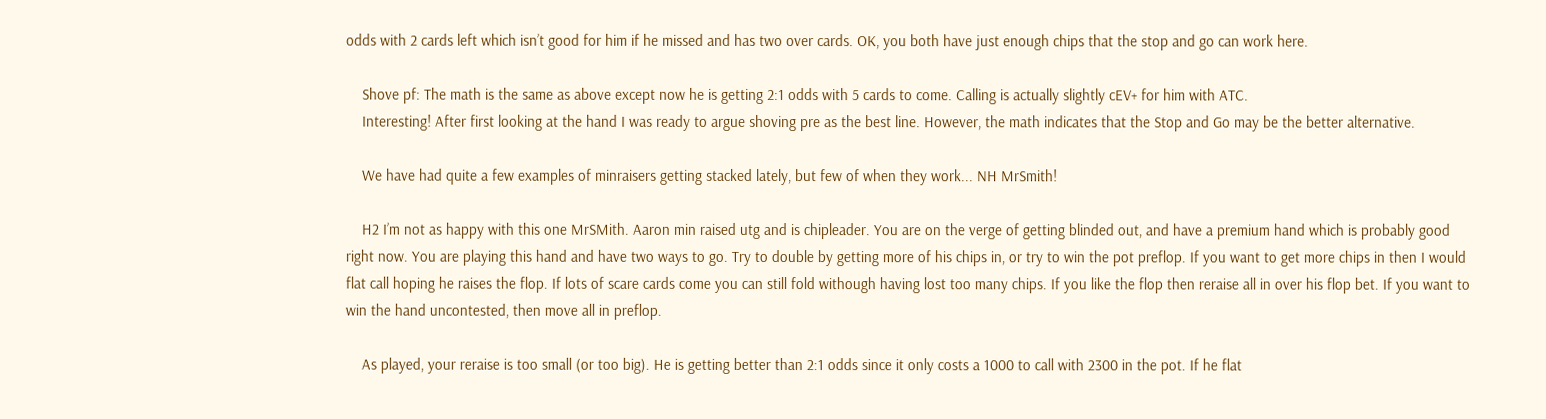odds with 2 cards left which isn’t good for him if he missed and has two over cards. OK, you both have just enough chips that the stop and go can work here.

    Shove pf: The math is the same as above except now he is getting 2:1 odds with 5 cards to come. Calling is actually slightly cEV+ for him with ATC.
    Interesting! After first looking at the hand I was ready to argue shoving pre as the best line. However, the math indicates that the Stop and Go may be the better alternative.

    We have had quite a few examples of minraisers getting stacked lately, but few of when they work... NH MrSmith!

    H2 I’m not as happy with this one MrSMith. Aaron min raised utg and is chipleader. You are on the verge of getting blinded out, and have a premium hand which is probably good right now. You are playing this hand and have two ways to go. Try to double by getting more of his chips in, or try to win the pot preflop. If you want to get more chips in then I would flat call hoping he raises the flop. If lots of scare cards come you can still fold withough having lost too many chips. If you like the flop then reraise all in over his flop bet. If you want to win the hand uncontested, then move all in preflop.

    As played, your reraise is too small (or too big). He is getting better than 2:1 odds since it only costs a 1000 to call with 2300 in the pot. If he flat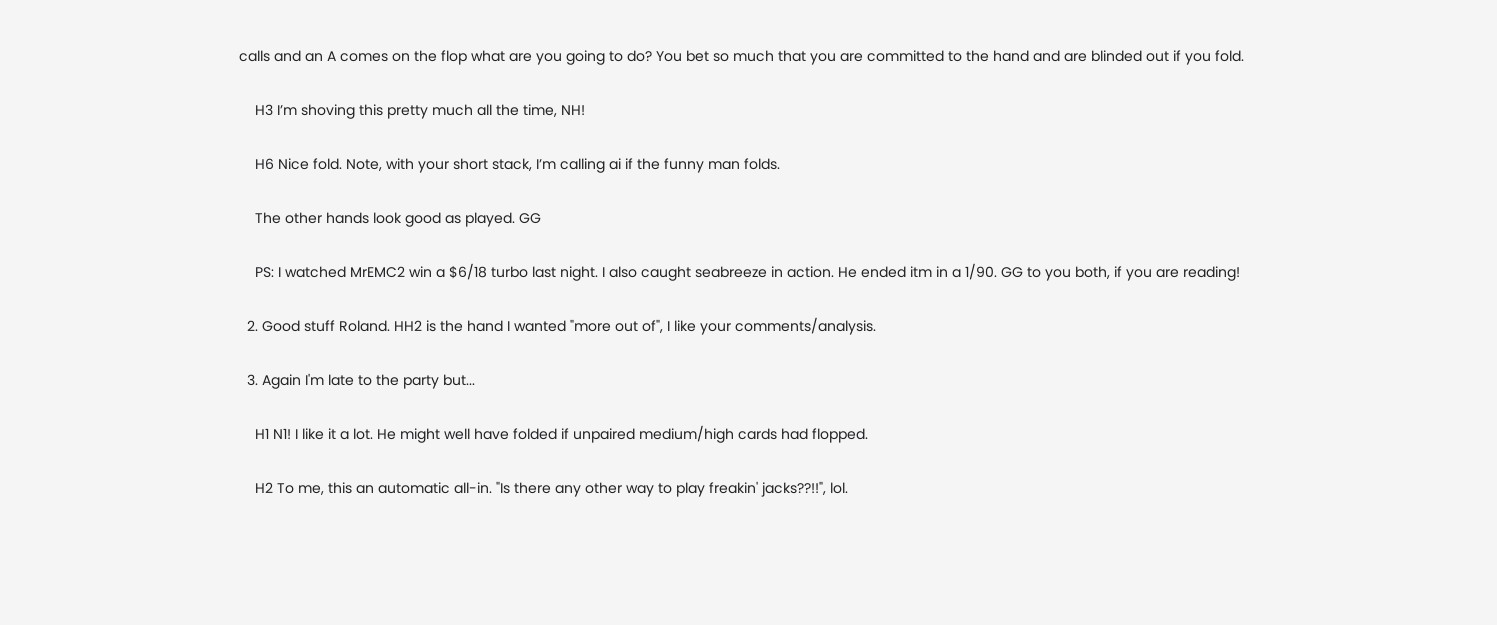calls and an A comes on the flop what are you going to do? You bet so much that you are committed to the hand and are blinded out if you fold.

    H3 I’m shoving this pretty much all the time, NH!

    H6 Nice fold. Note, with your short stack, I’m calling ai if the funny man folds.

    The other hands look good as played. GG

    PS: I watched MrEMC2 win a $6/18 turbo last night. I also caught seabreeze in action. He ended itm in a 1/90. GG to you both, if you are reading!

  2. Good stuff Roland. HH2 is the hand I wanted "more out of", I like your comments/analysis.

  3. Again I'm late to the party but...

    H1 N1! I like it a lot. He might well have folded if unpaired medium/high cards had flopped.

    H2 To me, this an automatic all-in. "Is there any other way to play freakin' jacks??!!", lol.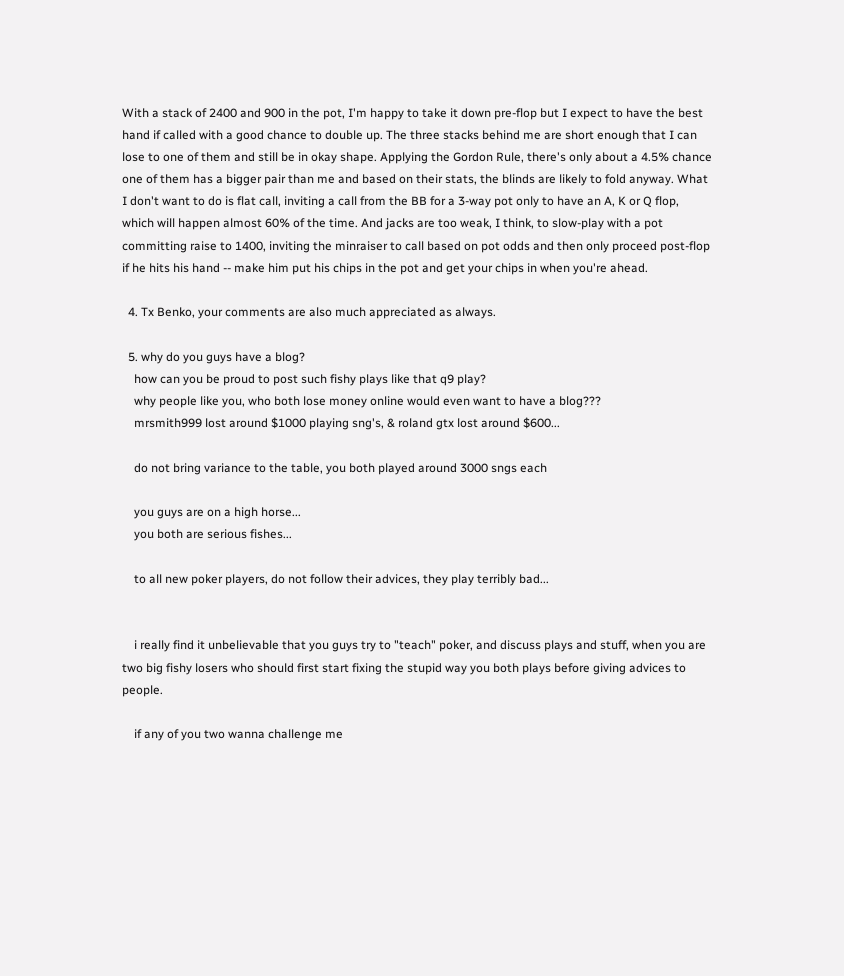With a stack of 2400 and 900 in the pot, I'm happy to take it down pre-flop but I expect to have the best hand if called with a good chance to double up. The three stacks behind me are short enough that I can lose to one of them and still be in okay shape. Applying the Gordon Rule, there's only about a 4.5% chance one of them has a bigger pair than me and based on their stats, the blinds are likely to fold anyway. What I don't want to do is flat call, inviting a call from the BB for a 3-way pot only to have an A, K or Q flop, which will happen almost 60% of the time. And jacks are too weak, I think, to slow-play with a pot committing raise to 1400, inviting the minraiser to call based on pot odds and then only proceed post-flop if he hits his hand -- make him put his chips in the pot and get your chips in when you're ahead.

  4. Tx Benko, your comments are also much appreciated as always.

  5. why do you guys have a blog?
    how can you be proud to post such fishy plays like that q9 play?
    why people like you, who both lose money online would even want to have a blog???
    mrsmith999 lost around $1000 playing sng's, & roland gtx lost around $600...

    do not bring variance to the table, you both played around 3000 sngs each

    you guys are on a high horse...
    you both are serious fishes...

    to all new poker players, do not follow their advices, they play terribly bad...


    i really find it unbelievable that you guys try to "teach" poker, and discuss plays and stuff, when you are two big fishy losers who should first start fixing the stupid way you both plays before giving advices to people.

    if any of you two wanna challenge me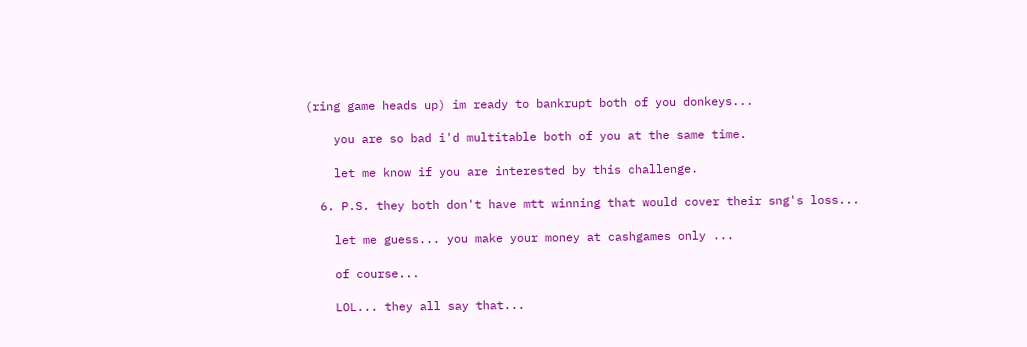(ring game heads up) im ready to bankrupt both of you donkeys...

    you are so bad i'd multitable both of you at the same time.

    let me know if you are interested by this challenge.

  6. P.S. they both don't have mtt winning that would cover their sng's loss...

    let me guess... you make your money at cashgames only ...

    of course...

    LOL... they all say that...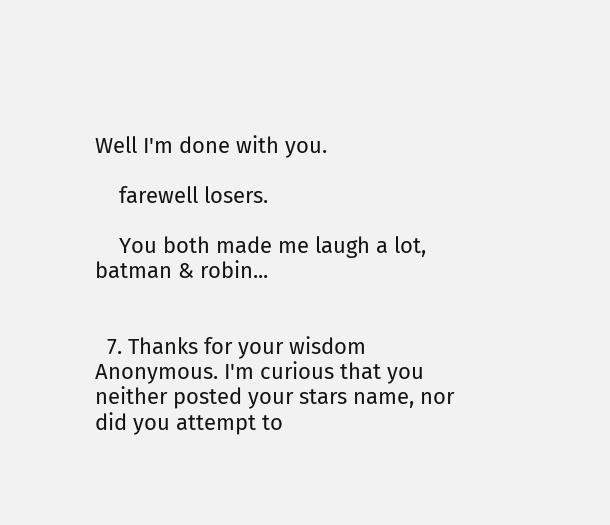Well I'm done with you.

    farewell losers.

    You both made me laugh a lot, batman & robin...


  7. Thanks for your wisdom Anonymous. I'm curious that you neither posted your stars name, nor did you attempt to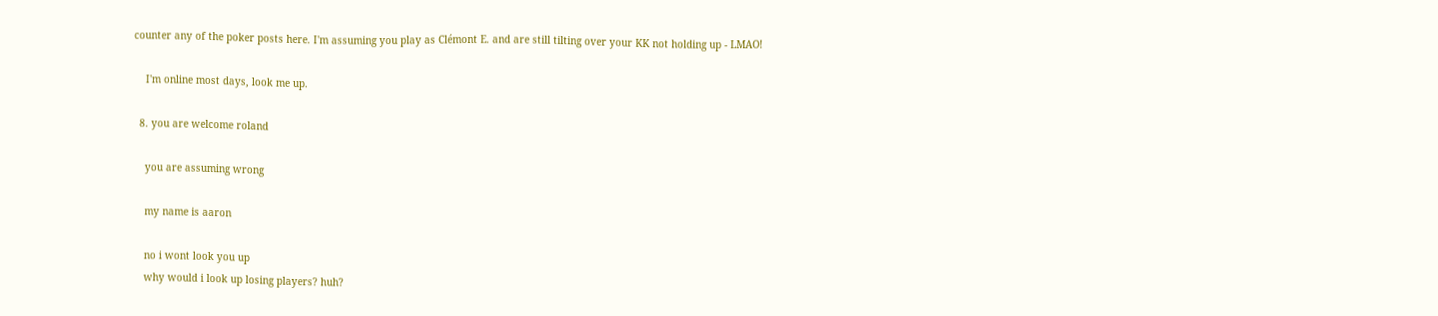counter any of the poker posts here. I'm assuming you play as Clémont E. and are still tilting over your KK not holding up - LMAO!

    I'm online most days, look me up.

  8. you are welcome roland

    you are assuming wrong

    my name is aaron

    no i wont look you up
    why would i look up losing players? huh?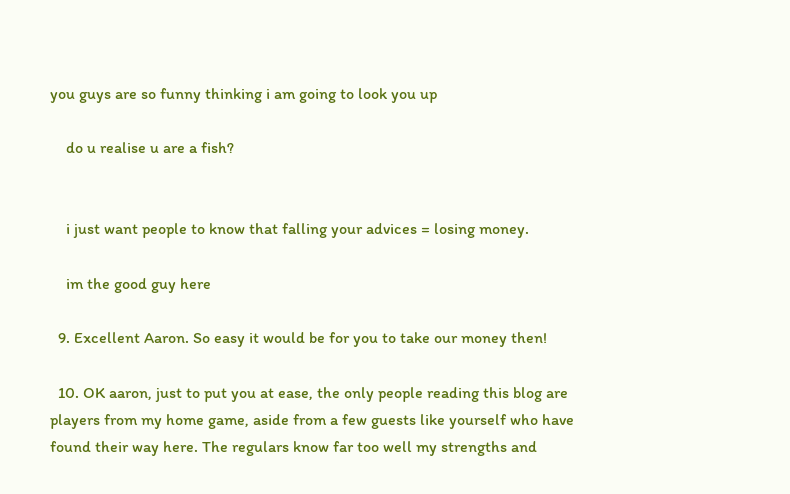you guys are so funny thinking i am going to look you up

    do u realise u are a fish?


    i just want people to know that falling your advices = losing money.

    im the good guy here

  9. Excellent Aaron. So easy it would be for you to take our money then!

  10. OK aaron, just to put you at ease, the only people reading this blog are players from my home game, aside from a few guests like yourself who have found their way here. The regulars know far too well my strengths and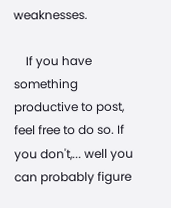weaknesses.

    If you have something productive to post, feel free to do so. If you don't,... well you can probably figure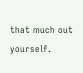that much out yourself.